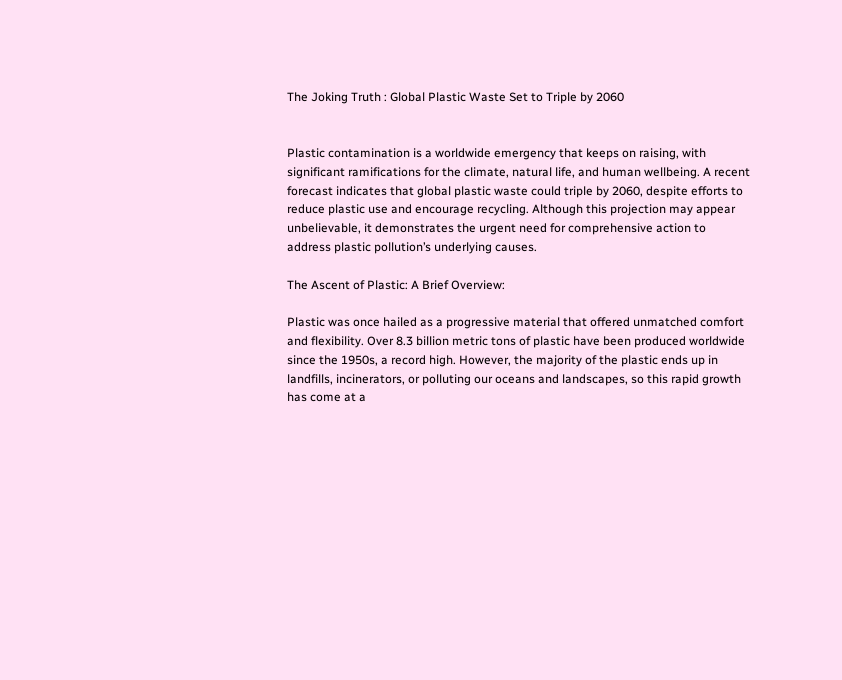The Joking Truth : Global Plastic Waste Set to Triple by 2060


Plastic contamination is a worldwide emergency that keeps on raising, with significant ramifications for the climate, natural life, and human wellbeing. A recent forecast indicates that global plastic waste could triple by 2060, despite efforts to reduce plastic use and encourage recycling. Although this projection may appear unbelievable, it demonstrates the urgent need for comprehensive action to address plastic pollution’s underlying causes.

The Ascent of Plastic: A Brief Overview:

Plastic was once hailed as a progressive material that offered unmatched comfort and flexibility. Over 8.3 billion metric tons of plastic have been produced worldwide since the 1950s, a record high. However, the majority of the plastic ends up in landfills, incinerators, or polluting our oceans and landscapes, so this rapid growth has come at a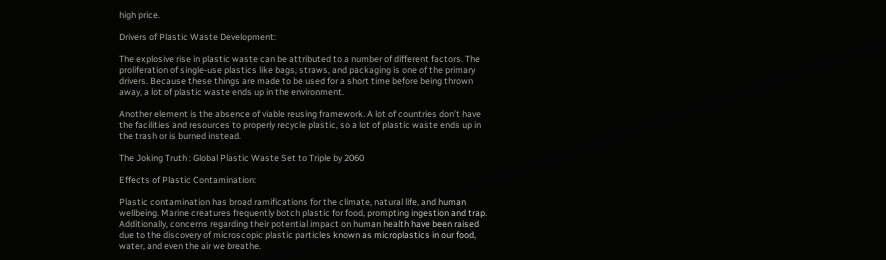high price.

Drivers of Plastic Waste Development:

The explosive rise in plastic waste can be attributed to a number of different factors. The proliferation of single-use plastics like bags, straws, and packaging is one of the primary drivers. Because these things are made to be used for a short time before being thrown away, a lot of plastic waste ends up in the environment.

Another element is the absence of viable reusing framework. A lot of countries don’t have the facilities and resources to properly recycle plastic, so a lot of plastic waste ends up in the trash or is burned instead.

The Joking Truth : Global Plastic Waste Set to Triple by 2060

Effects of Plastic Contamination:

Plastic contamination has broad ramifications for the climate, natural life, and human wellbeing. Marine creatures frequently botch plastic for food, prompting ingestion and trap. Additionally, concerns regarding their potential impact on human health have been raised due to the discovery of microscopic plastic particles known as microplastics in our food, water, and even the air we breathe.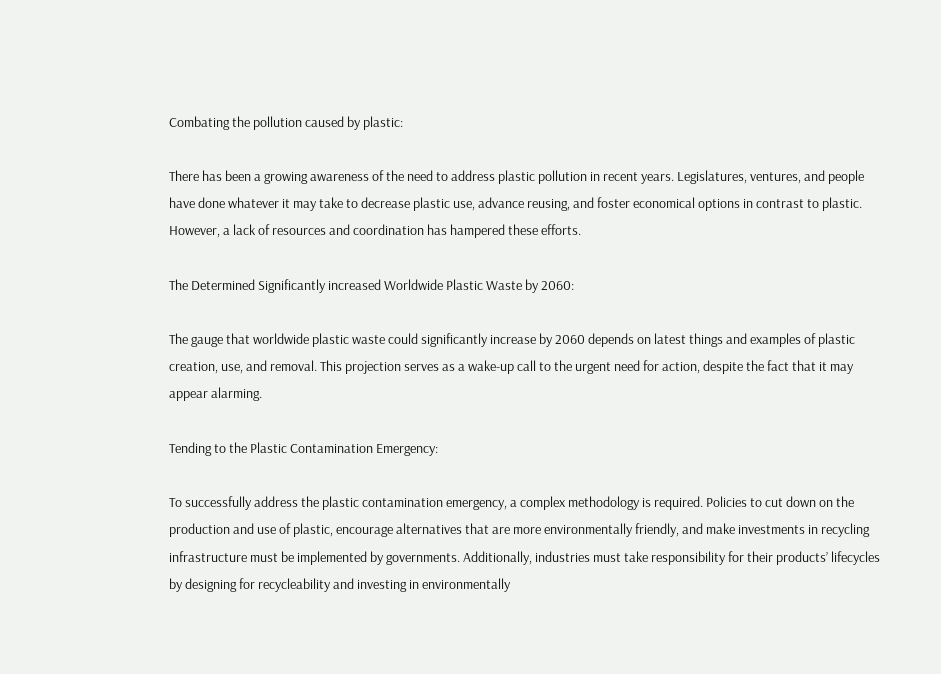Combating the pollution caused by plastic:

There has been a growing awareness of the need to address plastic pollution in recent years. Legislatures, ventures, and people have done whatever it may take to decrease plastic use, advance reusing, and foster economical options in contrast to plastic. However, a lack of resources and coordination has hampered these efforts.

The Determined Significantly increased Worldwide Plastic Waste by 2060:

The gauge that worldwide plastic waste could significantly increase by 2060 depends on latest things and examples of plastic creation, use, and removal. This projection serves as a wake-up call to the urgent need for action, despite the fact that it may appear alarming.

Tending to the Plastic Contamination Emergency:

To successfully address the plastic contamination emergency, a complex methodology is required. Policies to cut down on the production and use of plastic, encourage alternatives that are more environmentally friendly, and make investments in recycling infrastructure must be implemented by governments. Additionally, industries must take responsibility for their products’ lifecycles by designing for recycleability and investing in environmentally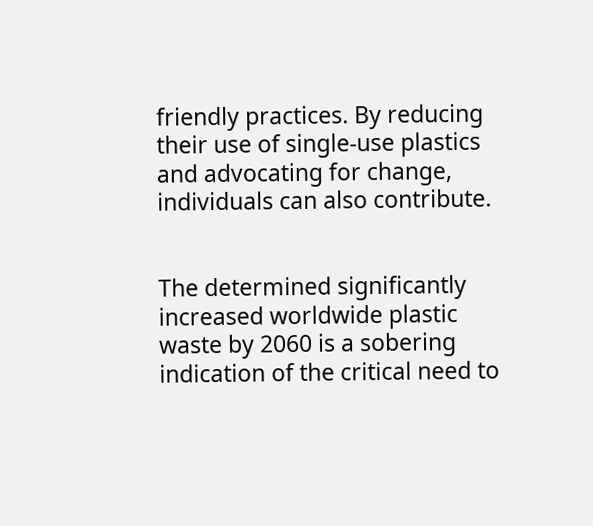friendly practices. By reducing their use of single-use plastics and advocating for change, individuals can also contribute.


The determined significantly increased worldwide plastic waste by 2060 is a sobering indication of the critical need to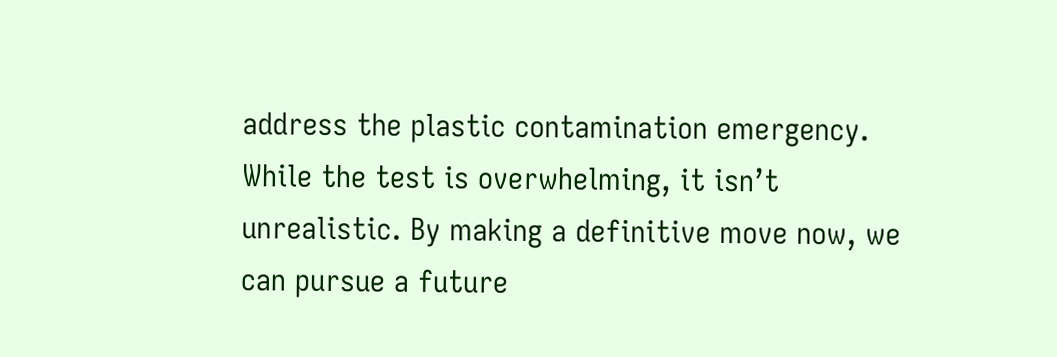address the plastic contamination emergency. While the test is overwhelming, it isn’t unrealistic. By making a definitive move now, we can pursue a future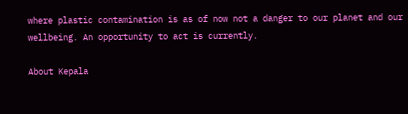where plastic contamination is as of now not a danger to our planet and our wellbeing. An opportunity to act is currently.

About Kepala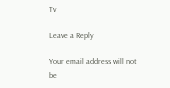Tv

Leave a Reply

Your email address will not be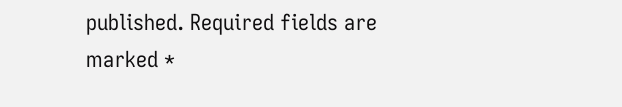published. Required fields are marked *